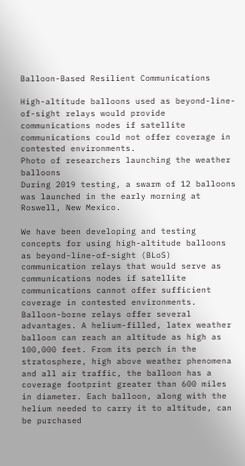Balloon-Based Resilient Communications

High-altitude balloons used as beyond-line-of-sight relays would provide communications nodes if satellite communications could not offer coverage in contested environments.
Photo of researchers launching the weather balloons
During 2019 testing, a swarm of 12 balloons was launched in the early morning at Roswell, New Mexico.

We have been developing and testing concepts for using high-altitude balloons as beyond-line-of-sight (BLoS) communication relays that would serve as communications nodes if satellite communications cannot offer sufficient coverage in contested environments. Balloon-borne relays offer several advantages. A helium-filled, latex weather balloon can reach an altitude as high as 100,000 feet. From its perch in the stratosphere, high above weather phenomena and all air traffic, the balloon has a coverage footprint greater than 600 miles in diameter. Each balloon, along with the helium needed to carry it to altitude, can be purchased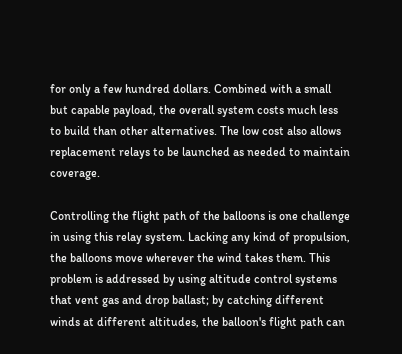for only a few hundred dollars. Combined with a small but capable payload, the overall system costs much less to build than other alternatives. The low cost also allows replacement relays to be launched as needed to maintain coverage.

Controlling the flight path of the balloons is one challenge in using this relay system. Lacking any kind of propulsion, the balloons move wherever the wind takes them. This problem is addressed by using altitude control systems that vent gas and drop ballast; by catching different winds at different altitudes, the balloon's flight path can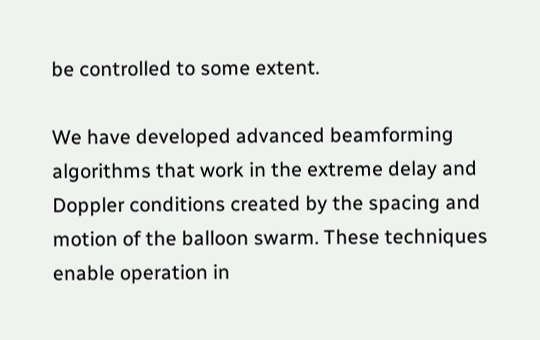be controlled to some extent.

We have developed advanced beamforming algorithms that work in the extreme delay and Doppler conditions created by the spacing and motion of the balloon swarm. These techniques enable operation in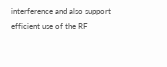interference and also support efficient use of the RF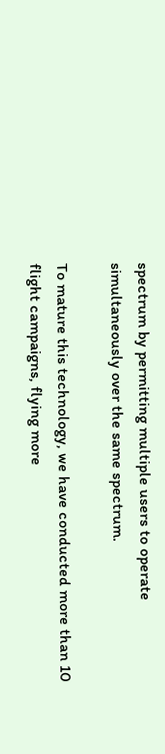spectrum by permitting multiple users to operate simultaneously over the same spectrum.

To mature this technology, we have conducted more than 10 flight campaigns, flying more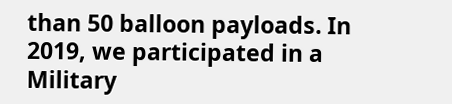than 50 balloon payloads. In 2019, we participated in a Military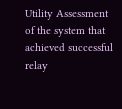Utility Assessment of the system that achieved successful relay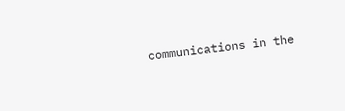communications in the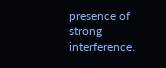presence of strong interference.